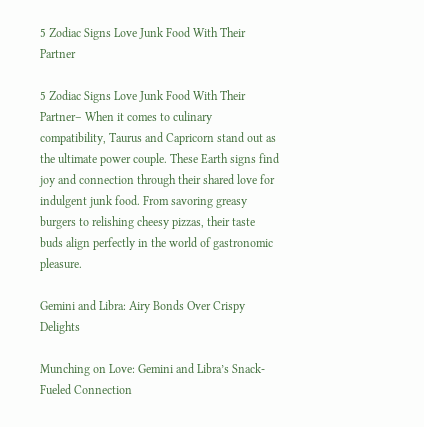5 Zodiac Signs Love Junk Food With Their Partner

5 Zodiac Signs Love Junk Food With Their Partner– When it comes to culinary compatibility, Taurus and Capricorn stand out as the ultimate power couple. These Earth signs find joy and connection through their shared love for indulgent junk food. From savoring greasy burgers to relishing cheesy pizzas, their taste buds align perfectly in the world of gastronomic pleasure.

Gemini and Libra: Airy Bonds Over Crispy Delights

Munching on Love: Gemini and Libra’s Snack-Fueled Connection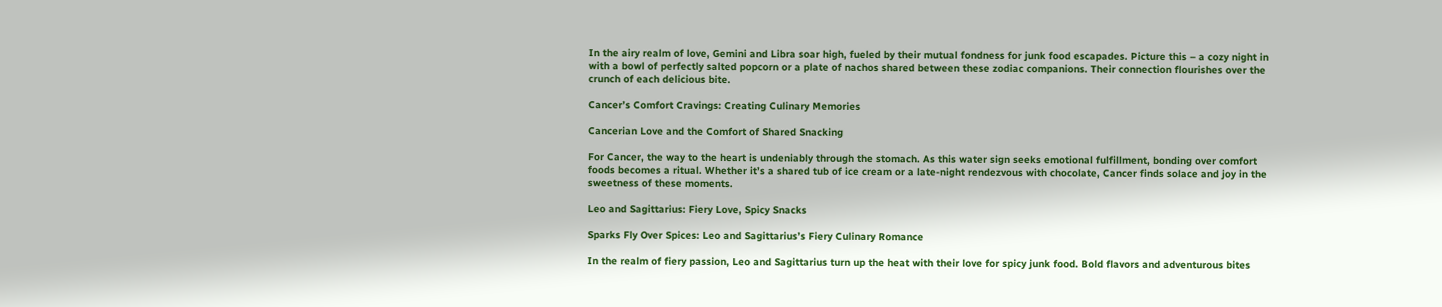In the airy realm of love, Gemini and Libra soar high, fueled by their mutual fondness for junk food escapades. Picture this – a cozy night in with a bowl of perfectly salted popcorn or a plate of nachos shared between these zodiac companions. Their connection flourishes over the crunch of each delicious bite.

Cancer’s Comfort Cravings: Creating Culinary Memories

Cancerian Love and the Comfort of Shared Snacking

For Cancer, the way to the heart is undeniably through the stomach. As this water sign seeks emotional fulfillment, bonding over comfort foods becomes a ritual. Whether it’s a shared tub of ice cream or a late-night rendezvous with chocolate, Cancer finds solace and joy in the sweetness of these moments.

Leo and Sagittarius: Fiery Love, Spicy Snacks

Sparks Fly Over Spices: Leo and Sagittarius’s Fiery Culinary Romance

In the realm of fiery passion, Leo and Sagittarius turn up the heat with their love for spicy junk food. Bold flavors and adventurous bites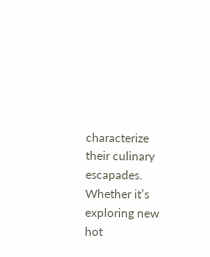characterize their culinary escapades. Whether it’s exploring new hot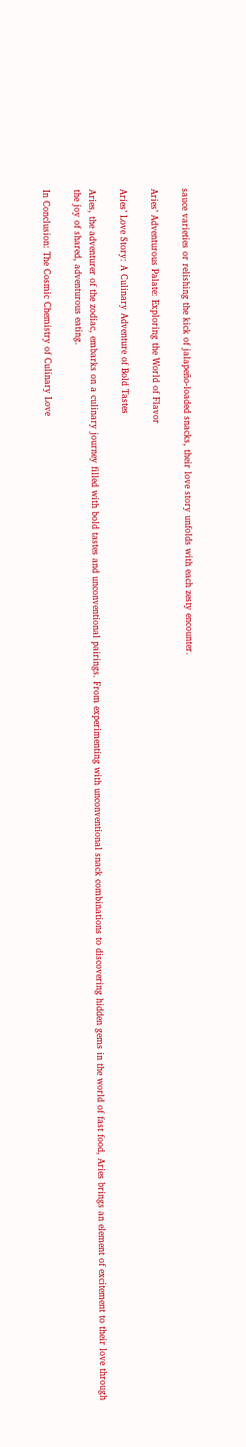sauce varieties or relishing the kick of jalapeño-loaded snacks, their love story unfolds with each zesty encounter.

Aries’ Adventurous Palate: Exploring the World of Flavor

Aries’ Love Story: A Culinary Adventure of Bold Tastes

Aries, the adventurer of the zodiac, embarks on a culinary journey filled with bold tastes and unconventional pairings. From experimenting with unconventional snack combinations to discovering hidden gems in the world of fast food, Aries brings an element of excitement to their love through the joy of shared, adventurous eating.

In Conclusion: The Cosmic Chemistry of Culinary Love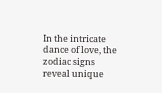In the intricate dance of love, the zodiac signs reveal unique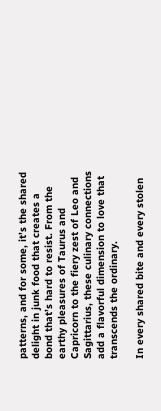patterns, and for some, it’s the shared delight in junk food that creates a bond that’s hard to resist. From the earthy pleasures of Taurus and Capricorn to the fiery zest of Leo and Sagittarius, these culinary connections add a flavorful dimension to love that transcends the ordinary.

In every shared bite and every stolen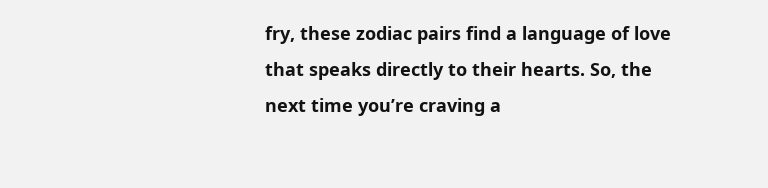fry, these zodiac pairs find a language of love that speaks directly to their hearts. So, the next time you’re craving a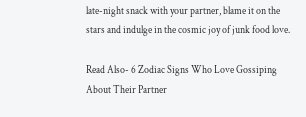late-night snack with your partner, blame it on the stars and indulge in the cosmic joy of junk food love.

Read Also- 6 Zodiac Signs Who Love Gossiping About Their Partner